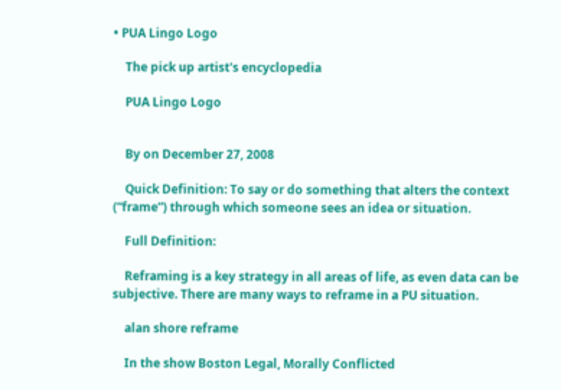• PUA Lingo Logo

    The pick up artist's encyclopedia

    PUA Lingo Logo


    By on December 27, 2008

    Quick Definition: To say or do something that alters the context (“frame”) through which someone sees an idea or situation.

    Full Definition:

    Reframing is a key strategy in all areas of life, as even data can be subjective. There are many ways to reframe in a PU situation.

    alan shore reframe

    In the show Boston Legal, Morally Conflicted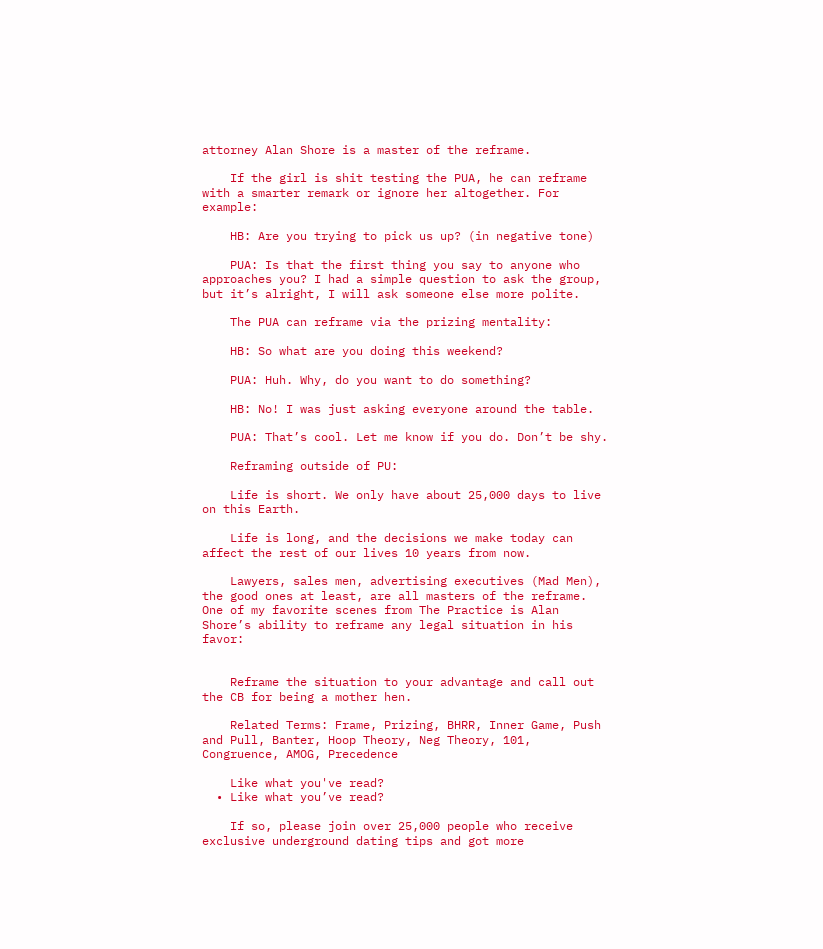attorney Alan Shore is a master of the reframe.

    If the girl is shit testing the PUA, he can reframe with a smarter remark or ignore her altogether. For example:

    HB: Are you trying to pick us up? (in negative tone)

    PUA: Is that the first thing you say to anyone who approaches you? I had a simple question to ask the group, but it’s alright, I will ask someone else more polite.

    The PUA can reframe via the prizing mentality:

    HB: So what are you doing this weekend?

    PUA: Huh. Why, do you want to do something?

    HB: No! I was just asking everyone around the table.

    PUA: That’s cool. Let me know if you do. Don’t be shy.

    Reframing outside of PU:

    Life is short. We only have about 25,000 days to live on this Earth.

    Life is long, and the decisions we make today can affect the rest of our lives 10 years from now.

    Lawyers, sales men, advertising executives (Mad Men), the good ones at least, are all masters of the reframe. One of my favorite scenes from The Practice is Alan Shore’s ability to reframe any legal situation in his favor:


    Reframe the situation to your advantage and call out the CB for being a mother hen.

    Related Terms: Frame, Prizing, BHRR, Inner Game, Push and Pull, Banter, Hoop Theory, Neg Theory, 101, Congruence, AMOG, Precedence

    Like what you've read?
  • Like what you’ve read?

    If so, please join over 25,000 people who receive exclusive underground dating tips and got more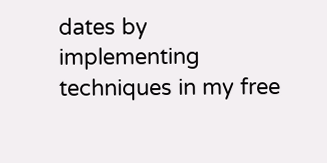dates by implementing techniques in my free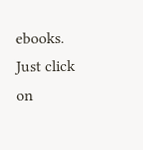ebooks. Just click on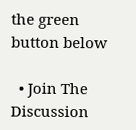the green button below

  • Join The Discussion